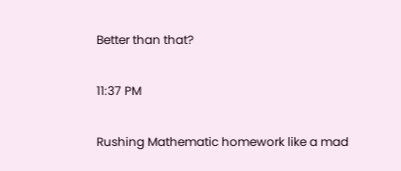Better than that?

11:37 PM

Rushing Mathematic homework like a mad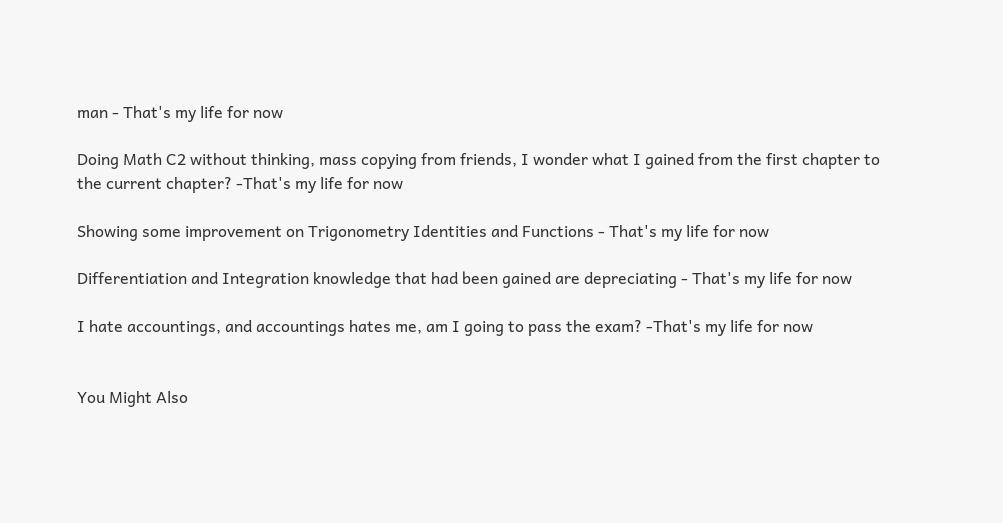man - That's my life for now

Doing Math C2 without thinking, mass copying from friends, I wonder what I gained from the first chapter to the current chapter? -That's my life for now

Showing some improvement on Trigonometry Identities and Functions - That's my life for now

Differentiation and Integration knowledge that had been gained are depreciating - That's my life for now

I hate accountings, and accountings hates me, am I going to pass the exam? -That's my life for now


You Might Also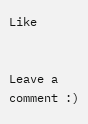Like


Leave a comment :)